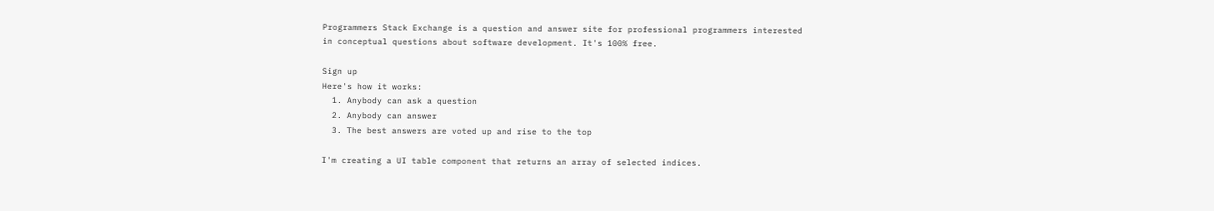Programmers Stack Exchange is a question and answer site for professional programmers interested in conceptual questions about software development. It's 100% free.

Sign up
Here's how it works:
  1. Anybody can ask a question
  2. Anybody can answer
  3. The best answers are voted up and rise to the top

I'm creating a UI table component that returns an array of selected indices.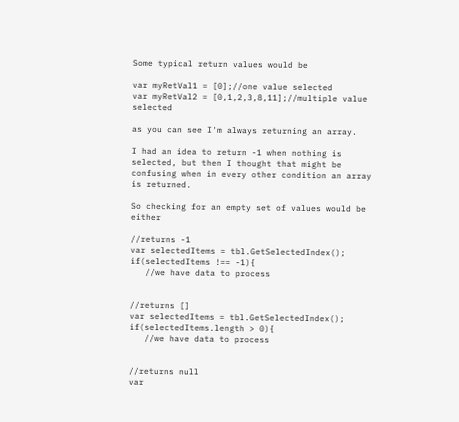Some typical return values would be

var myRetVal1 = [0];//one value selected
var myRetVal2 = [0,1,2,3,8,11];//multiple value selected

as you can see I'm always returning an array.

I had an idea to return -1 when nothing is selected, but then I thought that might be confusing when in every other condition an array is returned.

So checking for an empty set of values would be either

//returns -1
var selectedItems = tbl.GetSelectedIndex();
if(selectedItems !== -1){
   //we have data to process


//returns []
var selectedItems = tbl.GetSelectedIndex();
if(selectedItems.length > 0){
   //we have data to process


//returns null
var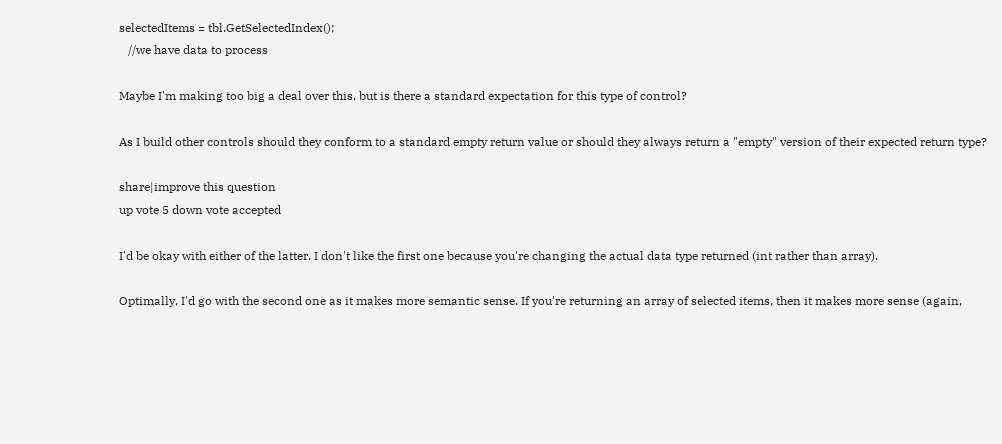selectedItems = tbl.GetSelectedIndex();
   //we have data to process

Maybe I'm making too big a deal over this, but is there a standard expectation for this type of control?

As I build other controls should they conform to a standard empty return value or should they always return a "empty" version of their expected return type?

share|improve this question
up vote 5 down vote accepted

I'd be okay with either of the latter. I don't like the first one because you're changing the actual data type returned (int rather than array).

Optimally, I'd go with the second one as it makes more semantic sense. If you're returning an array of selected items, then it makes more sense (again,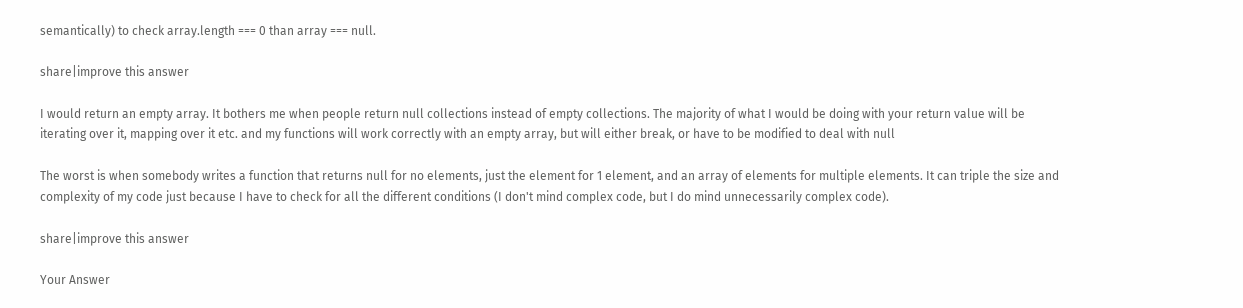semantically) to check array.length === 0 than array === null.

share|improve this answer

I would return an empty array. It bothers me when people return null collections instead of empty collections. The majority of what I would be doing with your return value will be iterating over it, mapping over it etc. and my functions will work correctly with an empty array, but will either break, or have to be modified to deal with null

The worst is when somebody writes a function that returns null for no elements, just the element for 1 element, and an array of elements for multiple elements. It can triple the size and complexity of my code just because I have to check for all the different conditions (I don't mind complex code, but I do mind unnecessarily complex code).

share|improve this answer

Your Answer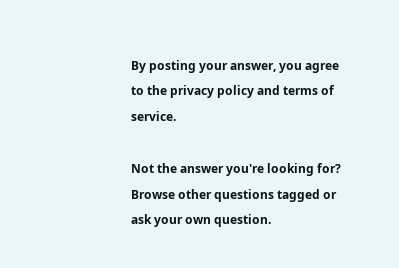By posting your answer, you agree to the privacy policy and terms of service.

Not the answer you're looking for? Browse other questions tagged or ask your own question.